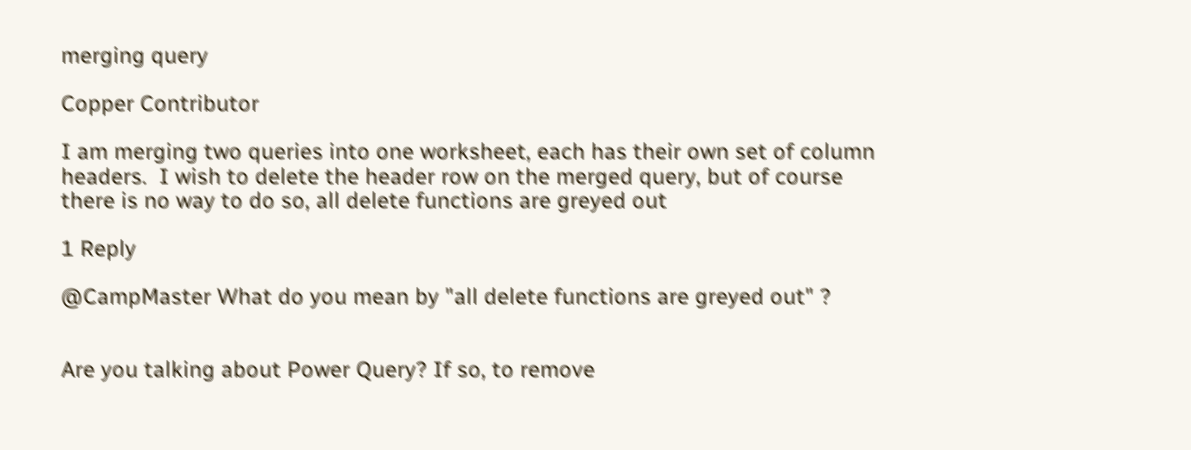merging query

Copper Contributor

I am merging two queries into one worksheet, each has their own set of column headers.  I wish to delete the header row on the merged query, but of course there is no way to do so, all delete functions are greyed out

1 Reply

@CampMaster What do you mean by "all delete functions are greyed out" ?


Are you talking about Power Query? If so, to remove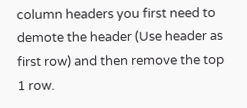column headers you first need to demote the header (Use header as first row) and then remove the top 1 row.